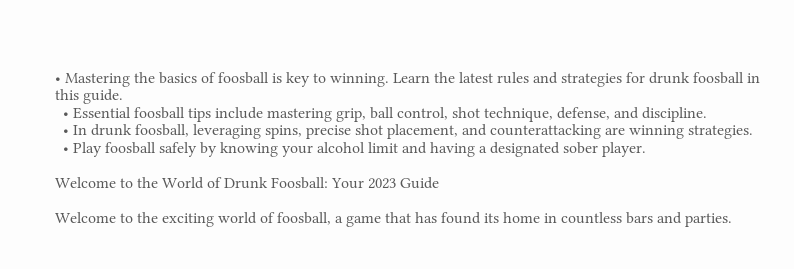• Mastering the basics of foosball is key to winning. Learn the latest rules and strategies for drunk foosball in this guide.
  • Essential foosball tips include mastering grip, ball control, shot technique, defense, and discipline.
  • In drunk foosball, leveraging spins, precise shot placement, and counterattacking are winning strategies.
  • Play foosball safely by knowing your alcohol limit and having a designated sober player.

Welcome to the World of Drunk Foosball: Your 2023 Guide

Welcome to the exciting world of foosball, a game that has found its home in countless bars and parties.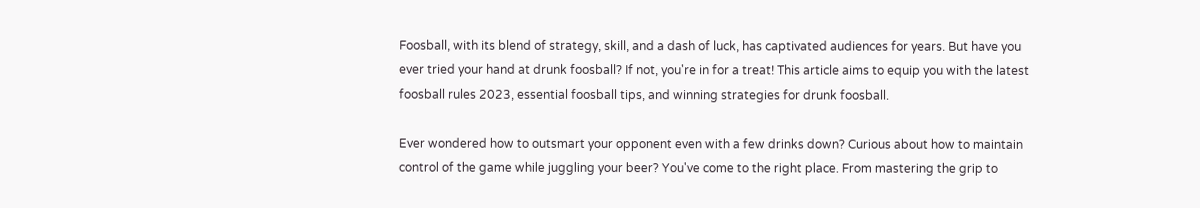Foosball, with its blend of strategy, skill, and a dash of luck, has captivated audiences for years. But have you ever tried your hand at drunk foosball? If not, you're in for a treat! This article aims to equip you with the latest foosball rules 2023, essential foosball tips, and winning strategies for drunk foosball.

Ever wondered how to outsmart your opponent even with a few drinks down? Curious about how to maintain control of the game while juggling your beer? You've come to the right place. From mastering the grip to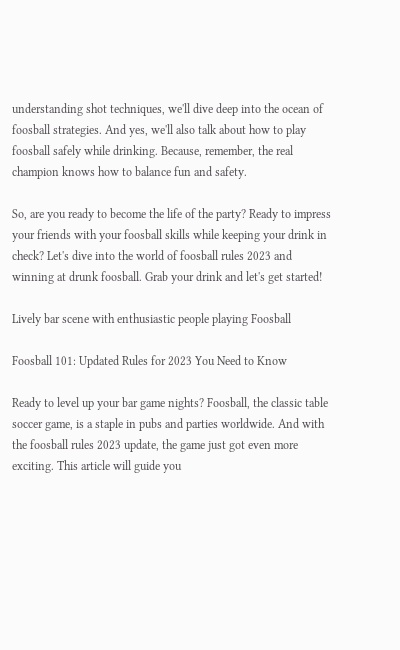understanding shot techniques, we'll dive deep into the ocean of foosball strategies. And yes, we'll also talk about how to play foosball safely while drinking. Because, remember, the real champion knows how to balance fun and safety.

So, are you ready to become the life of the party? Ready to impress your friends with your foosball skills while keeping your drink in check? Let's dive into the world of foosball rules 2023 and winning at drunk foosball. Grab your drink and let's get started!

Lively bar scene with enthusiastic people playing Foosball

Foosball 101: Updated Rules for 2023 You Need to Know

Ready to level up your bar game nights? Foosball, the classic table soccer game, is a staple in pubs and parties worldwide. And with the foosball rules 2023 update, the game just got even more exciting. This article will guide you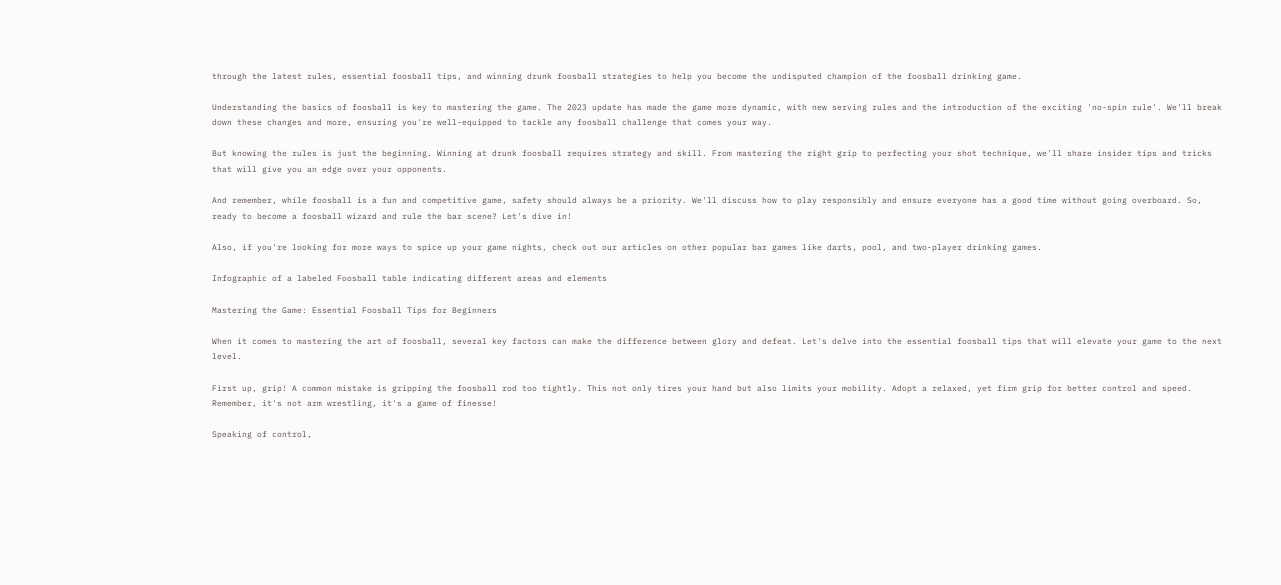through the latest rules, essential foosball tips, and winning drunk foosball strategies to help you become the undisputed champion of the foosball drinking game.

Understanding the basics of foosball is key to mastering the game. The 2023 update has made the game more dynamic, with new serving rules and the introduction of the exciting 'no-spin rule'. We'll break down these changes and more, ensuring you're well-equipped to tackle any foosball challenge that comes your way.

But knowing the rules is just the beginning. Winning at drunk foosball requires strategy and skill. From mastering the right grip to perfecting your shot technique, we'll share insider tips and tricks that will give you an edge over your opponents.

And remember, while foosball is a fun and competitive game, safety should always be a priority. We'll discuss how to play responsibly and ensure everyone has a good time without going overboard. So, ready to become a foosball wizard and rule the bar scene? Let's dive in!

Also, if you're looking for more ways to spice up your game nights, check out our articles on other popular bar games like darts, pool, and two-player drinking games.

Infographic of a labeled Foosball table indicating different areas and elements

Mastering the Game: Essential Foosball Tips for Beginners

When it comes to mastering the art of foosball, several key factors can make the difference between glory and defeat. Let's delve into the essential foosball tips that will elevate your game to the next level.

First up, grip! A common mistake is gripping the foosball rod too tightly. This not only tires your hand but also limits your mobility. Adopt a relaxed, yet firm grip for better control and speed. Remember, it's not arm wrestling, it's a game of finesse!

Speaking of control,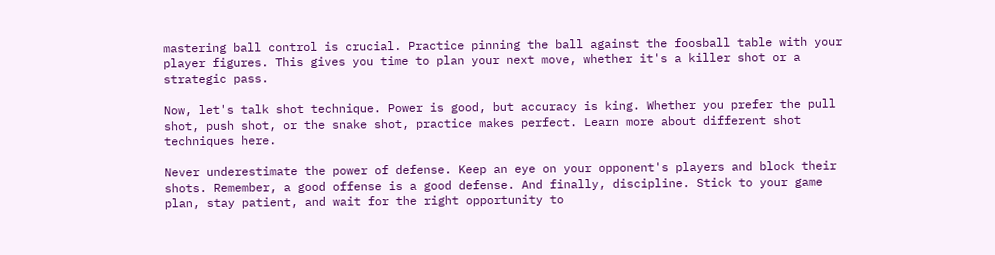mastering ball control is crucial. Practice pinning the ball against the foosball table with your player figures. This gives you time to plan your next move, whether it's a killer shot or a strategic pass.

Now, let's talk shot technique. Power is good, but accuracy is king. Whether you prefer the pull shot, push shot, or the snake shot, practice makes perfect. Learn more about different shot techniques here.

Never underestimate the power of defense. Keep an eye on your opponent's players and block their shots. Remember, a good offense is a good defense. And finally, discipline. Stick to your game plan, stay patient, and wait for the right opportunity to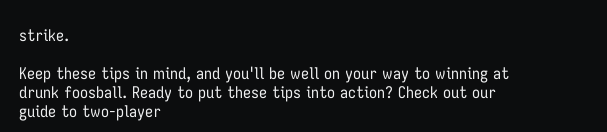strike.

Keep these tips in mind, and you'll be well on your way to winning at drunk foosball. Ready to put these tips into action? Check out our guide to two-player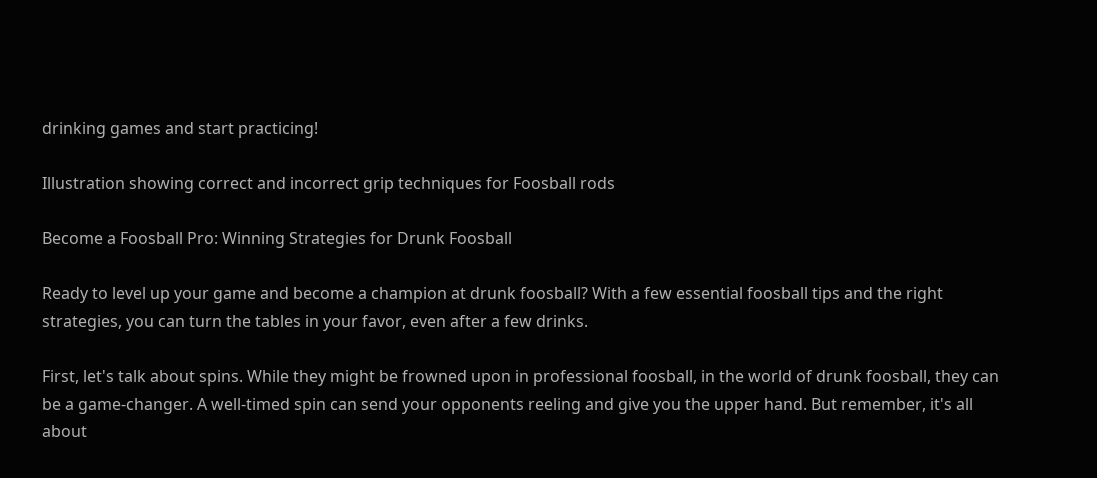drinking games and start practicing!

Illustration showing correct and incorrect grip techniques for Foosball rods

Become a Foosball Pro: Winning Strategies for Drunk Foosball

Ready to level up your game and become a champion at drunk foosball? With a few essential foosball tips and the right strategies, you can turn the tables in your favor, even after a few drinks.

First, let's talk about spins. While they might be frowned upon in professional foosball, in the world of drunk foosball, they can be a game-changer. A well-timed spin can send your opponents reeling and give you the upper hand. But remember, it's all about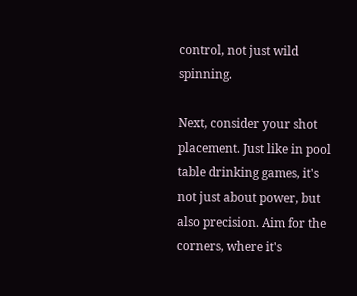control, not just wild spinning.

Next, consider your shot placement. Just like in pool table drinking games, it's not just about power, but also precision. Aim for the corners, where it's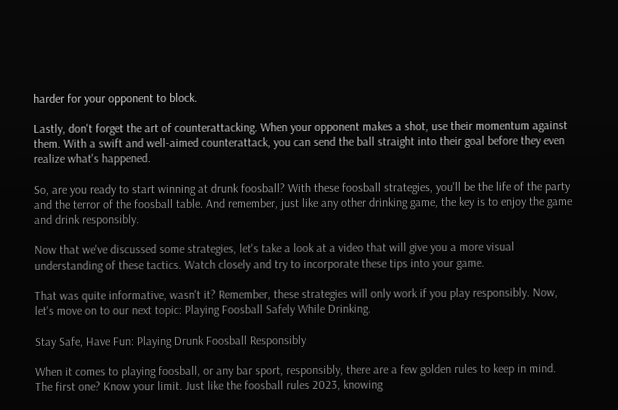harder for your opponent to block.

Lastly, don't forget the art of counterattacking. When your opponent makes a shot, use their momentum against them. With a swift and well-aimed counterattack, you can send the ball straight into their goal before they even realize what's happened.

So, are you ready to start winning at drunk foosball? With these foosball strategies, you'll be the life of the party and the terror of the foosball table. And remember, just like any other drinking game, the key is to enjoy the game and drink responsibly.

Now that we've discussed some strategies, let's take a look at a video that will give you a more visual understanding of these tactics. Watch closely and try to incorporate these tips into your game.

That was quite informative, wasn't it? Remember, these strategies will only work if you play responsibly. Now, let's move on to our next topic: Playing Foosball Safely While Drinking.

Stay Safe, Have Fun: Playing Drunk Foosball Responsibly

When it comes to playing foosball, or any bar sport, responsibly, there are a few golden rules to keep in mind. The first one? Know your limit. Just like the foosball rules 2023, knowing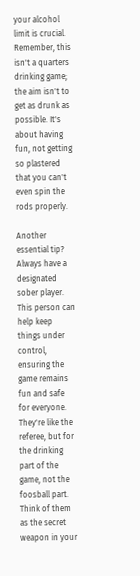your alcohol limit is crucial. Remember, this isn't a quarters drinking game; the aim isn't to get as drunk as possible. It's about having fun, not getting so plastered that you can't even spin the rods properly.

Another essential tip? Always have a designated sober player. This person can help keep things under control, ensuring the game remains fun and safe for everyone. They're like the referee, but for the drinking part of the game, not the foosball part. Think of them as the secret weapon in your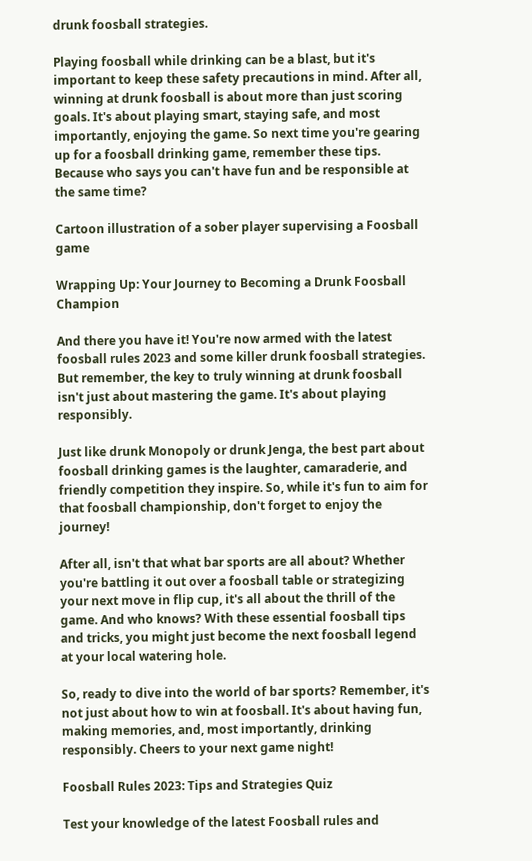drunk foosball strategies.

Playing foosball while drinking can be a blast, but it's important to keep these safety precautions in mind. After all, winning at drunk foosball is about more than just scoring goals. It's about playing smart, staying safe, and most importantly, enjoying the game. So next time you're gearing up for a foosball drinking game, remember these tips. Because who says you can't have fun and be responsible at the same time?

Cartoon illustration of a sober player supervising a Foosball game

Wrapping Up: Your Journey to Becoming a Drunk Foosball Champion

And there you have it! You're now armed with the latest foosball rules 2023 and some killer drunk foosball strategies. But remember, the key to truly winning at drunk foosball isn't just about mastering the game. It's about playing responsibly.

Just like drunk Monopoly or drunk Jenga, the best part about foosball drinking games is the laughter, camaraderie, and friendly competition they inspire. So, while it's fun to aim for that foosball championship, don't forget to enjoy the journey!

After all, isn't that what bar sports are all about? Whether you're battling it out over a foosball table or strategizing your next move in flip cup, it's all about the thrill of the game. And who knows? With these essential foosball tips and tricks, you might just become the next foosball legend at your local watering hole.

So, ready to dive into the world of bar sports? Remember, it's not just about how to win at foosball. It's about having fun, making memories, and, most importantly, drinking responsibly. Cheers to your next game night!

Foosball Rules 2023: Tips and Strategies Quiz

Test your knowledge of the latest Foosball rules and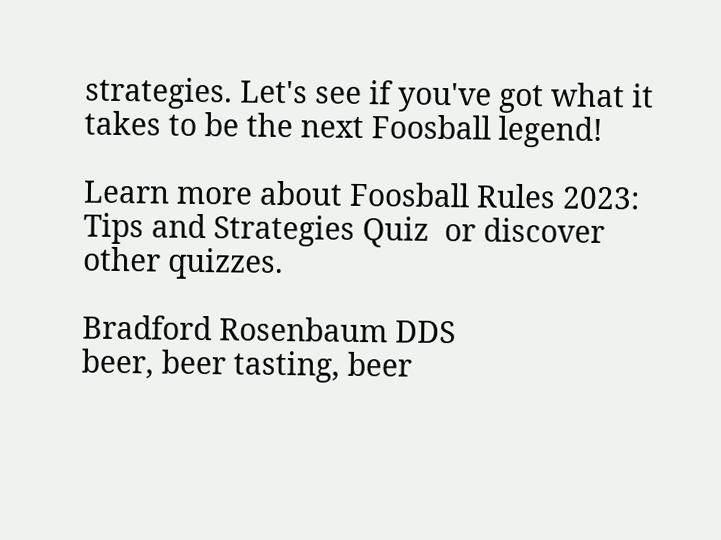strategies. Let's see if you've got what it takes to be the next Foosball legend!

Learn more about Foosball Rules 2023: Tips and Strategies Quiz  or discover other quizzes.

Bradford Rosenbaum DDS
beer, beer tasting, beer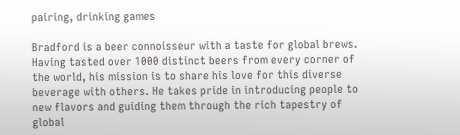pairing, drinking games

Bradford is a beer connoisseur with a taste for global brews. Having tasted over 1000 distinct beers from every corner of the world, his mission is to share his love for this diverse beverage with others. He takes pride in introducing people to new flavors and guiding them through the rich tapestry of global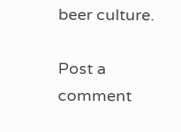beer culture.

Post a comment